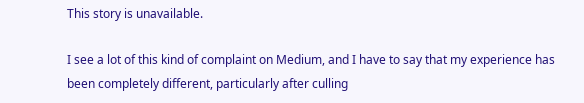This story is unavailable.

I see a lot of this kind of complaint on Medium, and I have to say that my experience has been completely different, particularly after culling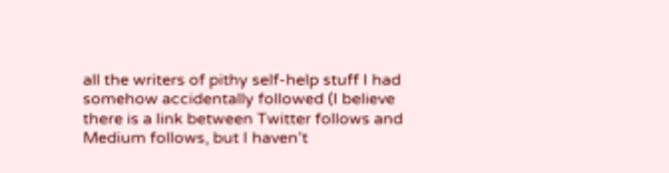all the writers of pithy self-help stuff I had somehow accidentally followed (I believe there is a link between Twitter follows and Medium follows, but I haven’t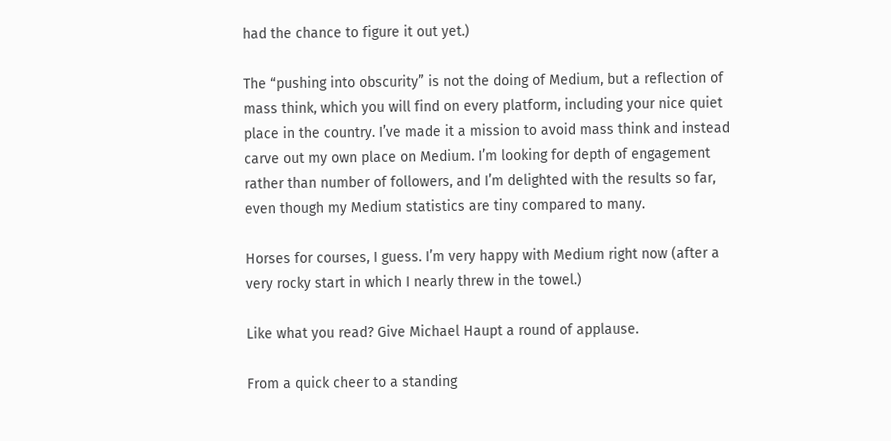had the chance to figure it out yet.)

The “pushing into obscurity” is not the doing of Medium, but a reflection of mass think, which you will find on every platform, including your nice quiet place in the country. I’ve made it a mission to avoid mass think and instead carve out my own place on Medium. I’m looking for depth of engagement rather than number of followers, and I’m delighted with the results so far, even though my Medium statistics are tiny compared to many.

Horses for courses, I guess. I’m very happy with Medium right now (after a very rocky start in which I nearly threw in the towel.)

Like what you read? Give Michael Haupt a round of applause.

From a quick cheer to a standing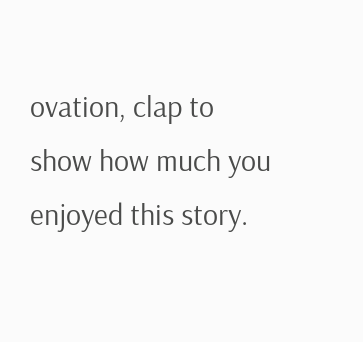ovation, clap to show how much you enjoyed this story.